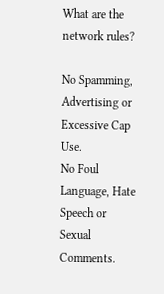What are the network rules?

No Spamming, Advertising or Excessive Cap Use.
No Foul Language, Hate Speech or Sexual Comments.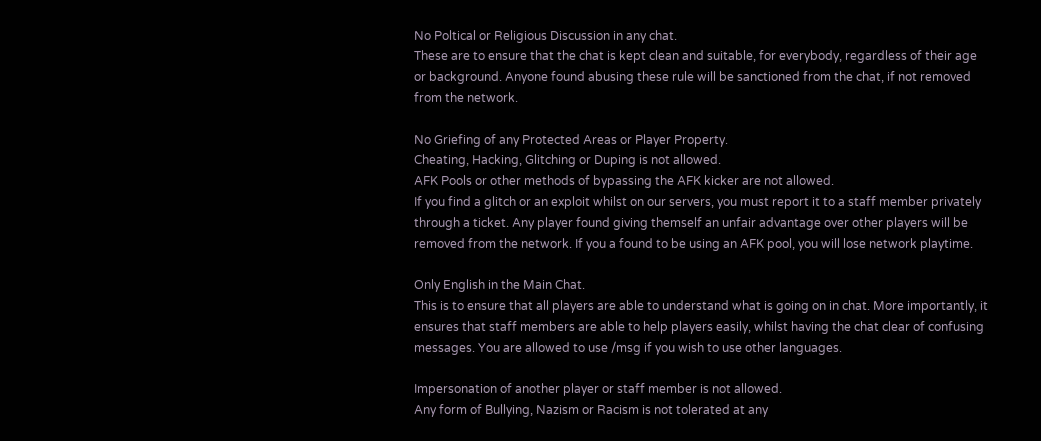No Poltical or Religious Discussion in any chat.
These are to ensure that the chat is kept clean and suitable, for everybody, regardless of their age or background. Anyone found abusing these rule will be sanctioned from the chat, if not removed from the network.

No Griefing of any Protected Areas or Player Property.
Cheating, Hacking, Glitching or Duping is not allowed.
AFK Pools or other methods of bypassing the AFK kicker are not allowed.
If you find a glitch or an exploit whilst on our servers, you must report it to a staff member privately through a ticket. Any player found giving themself an unfair advantage over other players will be removed from the network. If you a found to be using an AFK pool, you will lose network playtime.

Only English in the Main Chat.
This is to ensure that all players are able to understand what is going on in chat. More importantly, it ensures that staff members are able to help players easily, whilst having the chat clear of confusing messages. You are allowed to use /msg if you wish to use other languages.

Impersonation of another player or staff member is not allowed.
Any form of Bullying, Nazism or Racism is not tolerated at any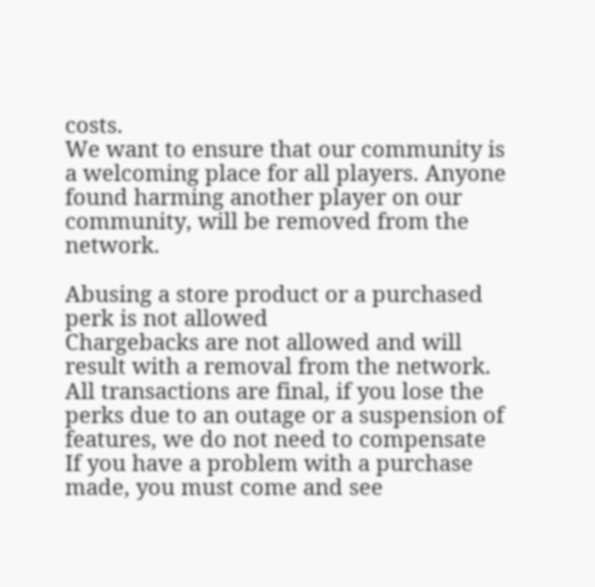costs.
We want to ensure that our community is a welcoming place for all players. Anyone found harming another player on our community, will be removed from the network.

Abusing a store product or a purchased perk is not allowed
Chargebacks are not allowed and will result with a removal from the network.
All transactions are final, if you lose the perks due to an outage or a suspension of features, we do not need to compensate
If you have a problem with a purchase made, you must come and see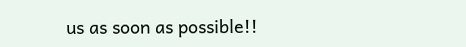us as soon as possible!!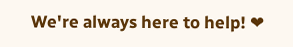We're always here to help! ❤